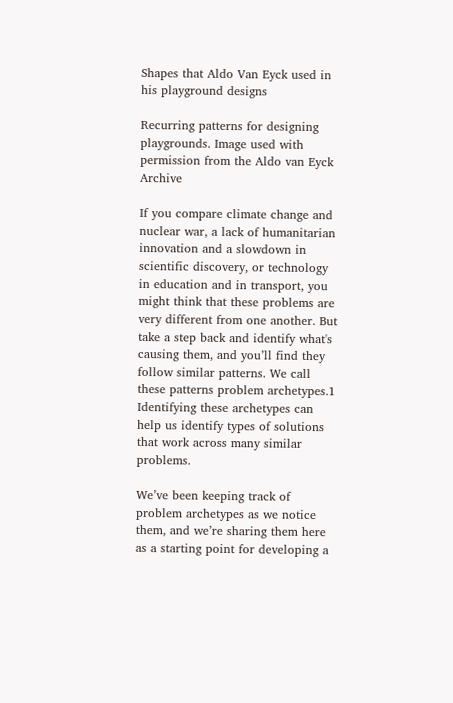Shapes that Aldo Van Eyck used in his playground designs

Recurring patterns for designing playgrounds. Image used with permission from the Aldo van Eyck Archive

If you compare climate change and nuclear war, a lack of humanitarian innovation and a slowdown in scientific discovery, or technology in education and in transport, you might think that these problems are very different from one another. But take a step back and identify what's causing them, and you’ll find they follow similar patterns. We call these patterns problem archetypes.1 Identifying these archetypes can help us identify types of solutions that work across many similar problems.

We’ve been keeping track of problem archetypes as we notice them, and we’re sharing them here as a starting point for developing a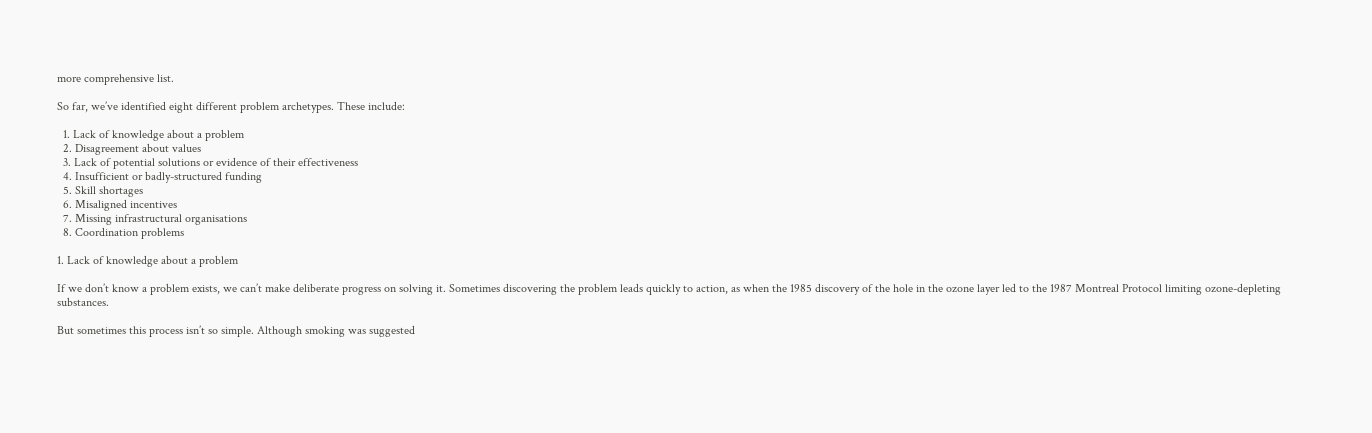more comprehensive list.

So far, we’ve identified eight different problem archetypes. These include:

  1. Lack of knowledge about a problem
  2. Disagreement about values
  3. Lack of potential solutions or evidence of their effectiveness
  4. Insufficient or badly-structured funding
  5. Skill shortages
  6. Misaligned incentives
  7. Missing infrastructural organisations
  8. Coordination problems

1. Lack of knowledge about a problem

If we don’t know a problem exists, we can’t make deliberate progress on solving it. Sometimes discovering the problem leads quickly to action, as when the 1985 discovery of the hole in the ozone layer led to the 1987 Montreal Protocol limiting ozone-depleting substances.

But sometimes this process isn’t so simple. Although smoking was suggested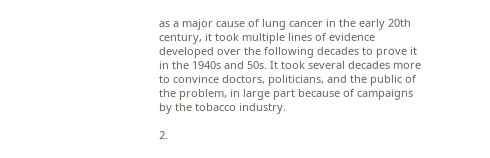as a major cause of lung cancer in the early 20th century, it took multiple lines of evidence developed over the following decades to prove it in the 1940s and 50s. It took several decades more to convince doctors, politicians, and the public of the problem, in large part because of campaigns by the tobacco industry.

2.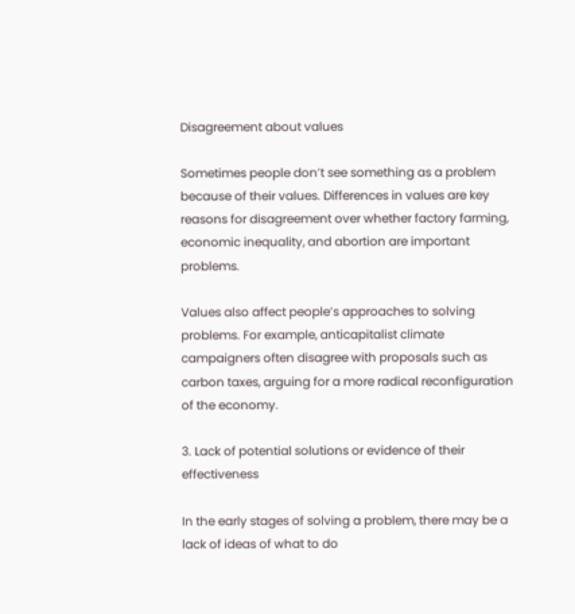Disagreement about values

Sometimes people don’t see something as a problem because of their values. Differences in values are key reasons for disagreement over whether factory farming, economic inequality, and abortion are important problems.

Values also affect people’s approaches to solving problems. For example, anticapitalist climate campaigners often disagree with proposals such as carbon taxes, arguing for a more radical reconfiguration of the economy.

3. Lack of potential solutions or evidence of their effectiveness

In the early stages of solving a problem, there may be a lack of ideas of what to do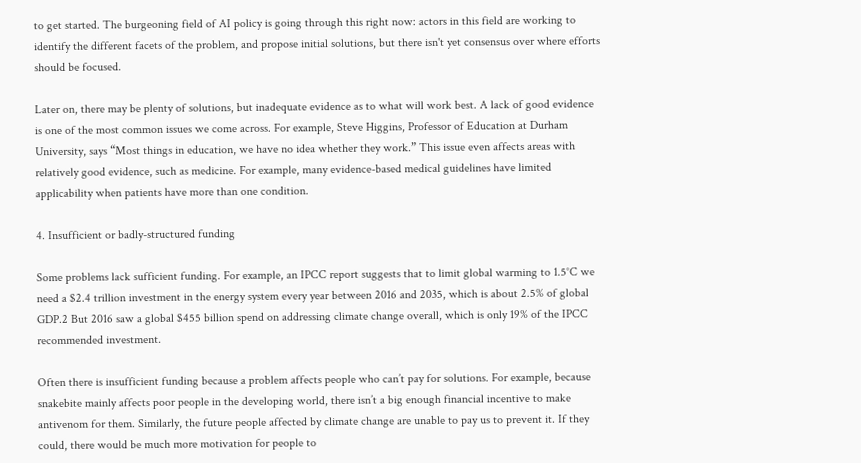to get started. The burgeoning field of AI policy is going through this right now: actors in this field are working to identify the different facets of the problem, and propose initial solutions, but there isn't yet consensus over where efforts should be focused.

Later on, there may be plenty of solutions, but inadequate evidence as to what will work best. A lack of good evidence is one of the most common issues we come across. For example, Steve Higgins, Professor of Education at Durham University, says “Most things in education, we have no idea whether they work.” This issue even affects areas with relatively good evidence, such as medicine. For example, many evidence-based medical guidelines have limited applicability when patients have more than one condition.

4. Insufficient or badly-structured funding

Some problems lack sufficient funding. For example, an IPCC report suggests that to limit global warming to 1.5°C we need a $2.4 trillion investment in the energy system every year between 2016 and 2035, which is about 2.5% of global GDP.2 But 2016 saw a global $455 billion spend on addressing climate change overall, which is only 19% of the IPCC recommended investment.

Often there is insufficient funding because a problem affects people who can’t pay for solutions. For example, because snakebite mainly affects poor people in the developing world, there isn’t a big enough financial incentive to make antivenom for them. Similarly, the future people affected by climate change are unable to pay us to prevent it. If they could, there would be much more motivation for people to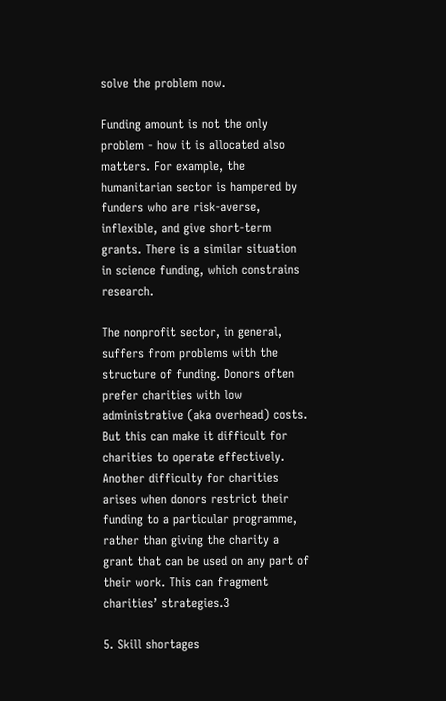solve the problem now.

Funding amount is not the only problem - how it is allocated also matters. For example, the humanitarian sector is hampered by funders who are risk-averse, inflexible, and give short-term grants. There is a similar situation in science funding, which constrains research.

The nonprofit sector, in general, suffers from problems with the structure of funding. Donors often prefer charities with low administrative (aka overhead) costs. But this can make it difficult for charities to operate effectively. Another difficulty for charities arises when donors restrict their funding to a particular programme, rather than giving the charity a grant that can be used on any part of their work. This can fragment charities’ strategies.3

5. Skill shortages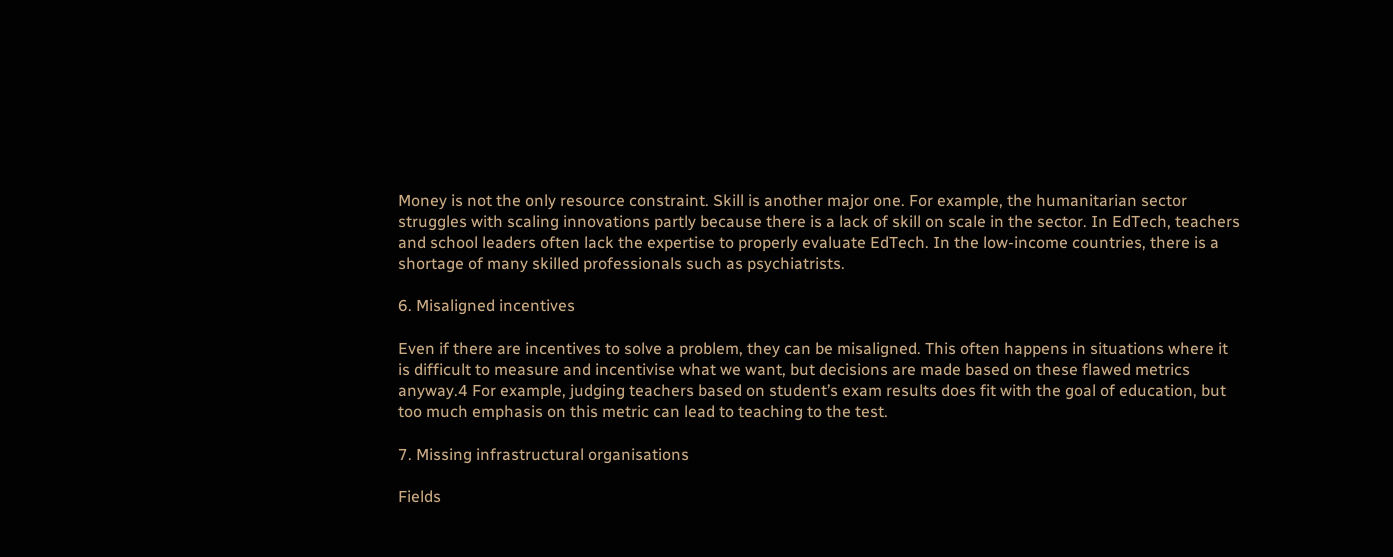Money is not the only resource constraint. Skill is another major one. For example, the humanitarian sector struggles with scaling innovations partly because there is a lack of skill on scale in the sector. In EdTech, teachers and school leaders often lack the expertise to properly evaluate EdTech. In the low-income countries, there is a shortage of many skilled professionals such as psychiatrists.

6. Misaligned incentives

Even if there are incentives to solve a problem, they can be misaligned. This often happens in situations where it is difficult to measure and incentivise what we want, but decisions are made based on these flawed metrics anyway.4 For example, judging teachers based on student’s exam results does fit with the goal of education, but too much emphasis on this metric can lead to teaching to the test.

7. Missing infrastructural organisations

Fields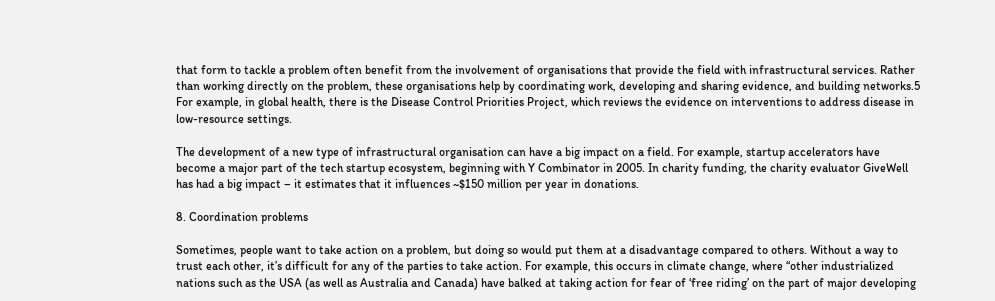that form to tackle a problem often benefit from the involvement of organisations that provide the field with infrastructural services. Rather than working directly on the problem, these organisations help by coordinating work, developing and sharing evidence, and building networks.5 For example, in global health, there is the Disease Control Priorities Project, which reviews the evidence on interventions to address disease in low-resource settings.

The development of a new type of infrastructural organisation can have a big impact on a field. For example, startup accelerators have become a major part of the tech startup ecosystem, beginning with Y Combinator in 2005. In charity funding, the charity evaluator GiveWell has had a big impact – it estimates that it influences ~$150 million per year in donations.

8. Coordination problems

Sometimes, people want to take action on a problem, but doing so would put them at a disadvantage compared to others. Without a way to trust each other, it’s difficult for any of the parties to take action. For example, this occurs in climate change, where “other industrialized nations such as the USA (as well as Australia and Canada) have balked at taking action for fear of ‘free riding’ on the part of major developing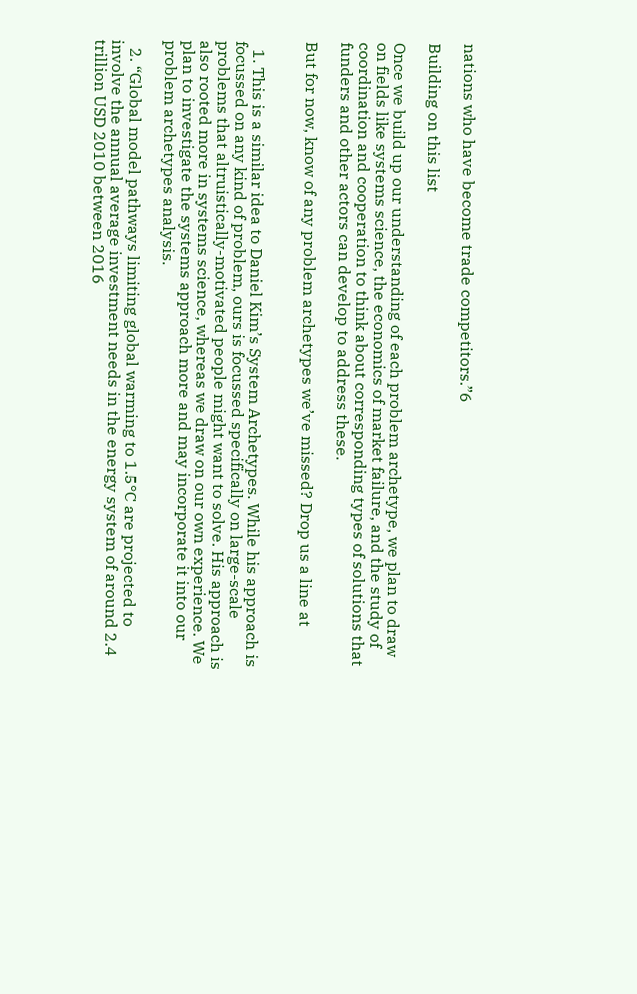nations who have become trade competitors.”6

Building on this list

Once we build up our understanding of each problem archetype, we plan to draw on fields like systems science, the economics of market failure, and the study of coordination and cooperation to think about corresponding types of solutions that funders and other actors can develop to address these.

But for now, know of any problem archetypes we’ve missed? Drop us a line at


  1. This is a similar idea to Daniel Kim’s System Archetypes. While his approach is focussed on any kind of problem, ours is focussed specifically on large-scale problems that altruistically-motivated people might want to solve. His approach is also rooted more in systems science, whereas we draw on our own experience. We plan to investigate the systems approach more and may incorporate it into our problem archetypes analysis.

  2. “Global model pathways limiting global warming to 1.5°C are projected to involve the annual average investment needs in the energy system of around 2.4 trillion USD 2010 between 2016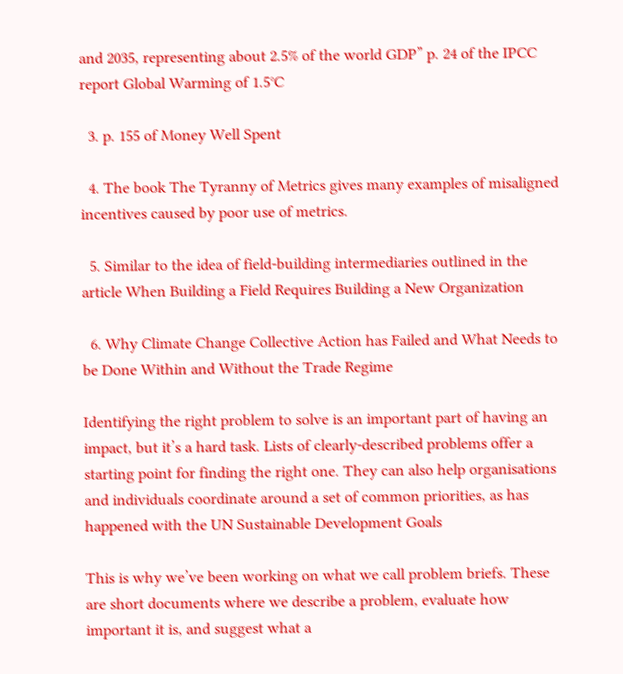and 2035, representing about 2.5% of the world GDP” p. 24 of the IPCC report Global Warming of 1.5°C

  3. p. 155 of Money Well Spent

  4. The book The Tyranny of Metrics gives many examples of misaligned incentives caused by poor use of metrics.

  5. Similar to the idea of field-building intermediaries outlined in the article When Building a Field Requires Building a New Organization

  6. Why Climate Change Collective Action has Failed and What Needs to be Done Within and Without the Trade Regime

Identifying the right problem to solve is an important part of having an impact, but it’s a hard task. Lists of clearly-described problems offer a starting point for finding the right one. They can also help organisations and individuals coordinate around a set of common priorities, as has happened with the UN Sustainable Development Goals

This is why we’ve been working on what we call problem briefs. These are short documents where we describe a problem, evaluate how important it is, and suggest what a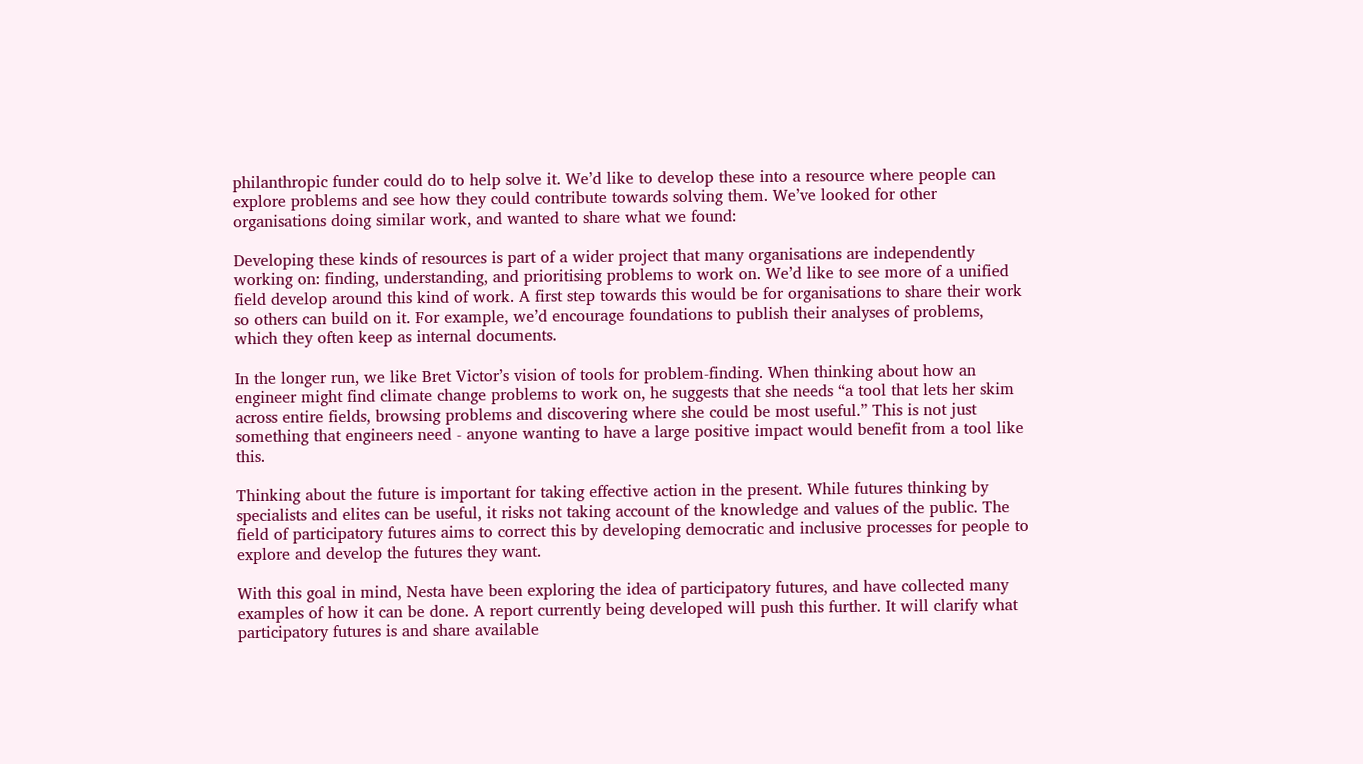philanthropic funder could do to help solve it. We’d like to develop these into a resource where people can explore problems and see how they could contribute towards solving them. We’ve looked for other organisations doing similar work, and wanted to share what we found:

Developing these kinds of resources is part of a wider project that many organisations are independently working on: finding, understanding, and prioritising problems to work on. We’d like to see more of a unified field develop around this kind of work. A first step towards this would be for organisations to share their work so others can build on it. For example, we’d encourage foundations to publish their analyses of problems, which they often keep as internal documents.

In the longer run, we like Bret Victor’s vision of tools for problem-finding. When thinking about how an engineer might find climate change problems to work on, he suggests that she needs “a tool that lets her skim across entire fields, browsing problems and discovering where she could be most useful.” This is not just something that engineers need - anyone wanting to have a large positive impact would benefit from a tool like this.

Thinking about the future is important for taking effective action in the present. While futures thinking by specialists and elites can be useful, it risks not taking account of the knowledge and values of the public. The field of participatory futures aims to correct this by developing democratic and inclusive processes for people to explore and develop the futures they want.

With this goal in mind, Nesta have been exploring the idea of participatory futures, and have collected many examples of how it can be done. A report currently being developed will push this further. It will clarify what participatory futures is and share available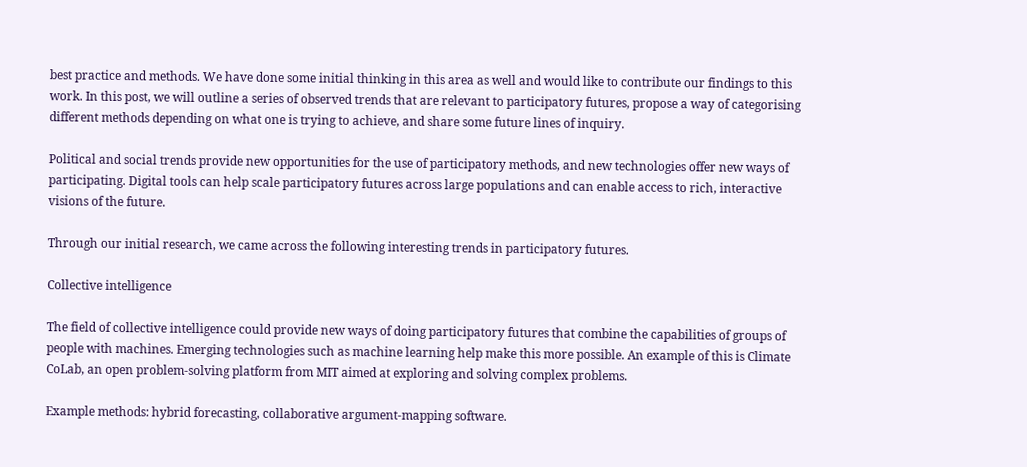best practice and methods. We have done some initial thinking in this area as well and would like to contribute our findings to this work. In this post, we will outline a series of observed trends that are relevant to participatory futures, propose a way of categorising different methods depending on what one is trying to achieve, and share some future lines of inquiry.

Political and social trends provide new opportunities for the use of participatory methods, and new technologies offer new ways of participating. Digital tools can help scale participatory futures across large populations and can enable access to rich, interactive visions of the future.

Through our initial research, we came across the following interesting trends in participatory futures.

Collective intelligence

The field of collective intelligence could provide new ways of doing participatory futures that combine the capabilities of groups of people with machines. Emerging technologies such as machine learning help make this more possible. An example of this is Climate CoLab, an open problem-solving platform from MIT aimed at exploring and solving complex problems.

Example methods: hybrid forecasting, collaborative argument-mapping software.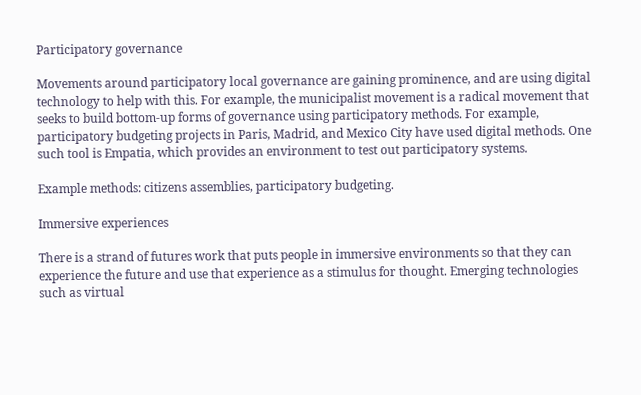Participatory governance

Movements around participatory local governance are gaining prominence, and are using digital technology to help with this. For example, the municipalist movement is a radical movement that seeks to build bottom-up forms of governance using participatory methods. For example, participatory budgeting projects in Paris, Madrid, and Mexico City have used digital methods. One such tool is Empatia, which provides an environment to test out participatory systems.

Example methods: citizens assemblies, participatory budgeting.

Immersive experiences

There is a strand of futures work that puts people in immersive environments so that they can experience the future and use that experience as a stimulus for thought. Emerging technologies such as virtual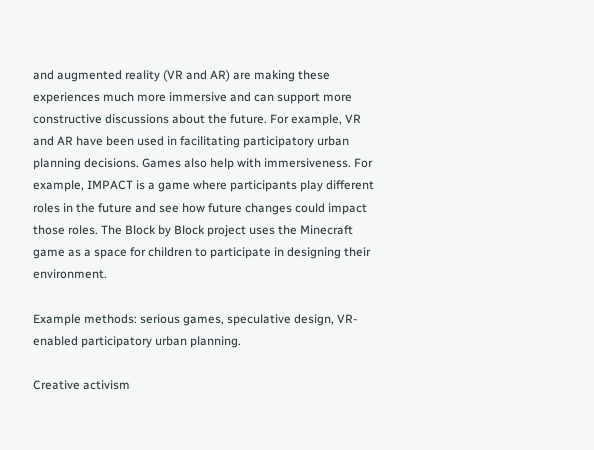and augmented reality (VR and AR) are making these experiences much more immersive and can support more constructive discussions about the future. For example, VR and AR have been used in facilitating participatory urban planning decisions. Games also help with immersiveness. For example, IMPACT is a game where participants play different roles in the future and see how future changes could impact those roles. The Block by Block project uses the Minecraft game as a space for children to participate in designing their environment.

Example methods: serious games, speculative design, VR-enabled participatory urban planning.

Creative activism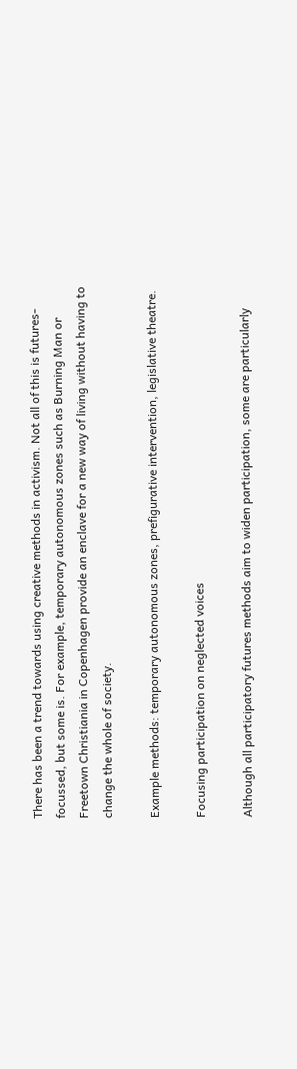There has been a trend towards using creative methods in activism. Not all of this is futures-focussed, but some is. For example, temporary autonomous zones such as Burning Man or Freetown Christiania in Copenhagen provide an enclave for a new way of living without having to change the whole of society.

Example methods: temporary autonomous zones, prefigurative intervention, legislative theatre.

Focusing participation on neglected voices

Although all participatory futures methods aim to widen participation, some are particularly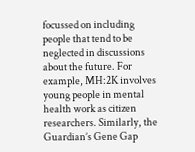focussed on including people that tend to be neglected in discussions about the future. For example, MH:2K involves young people in mental health work as citizen researchers. Similarly, the Guardian’s Gene Gap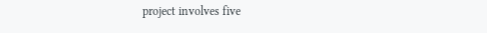project involves five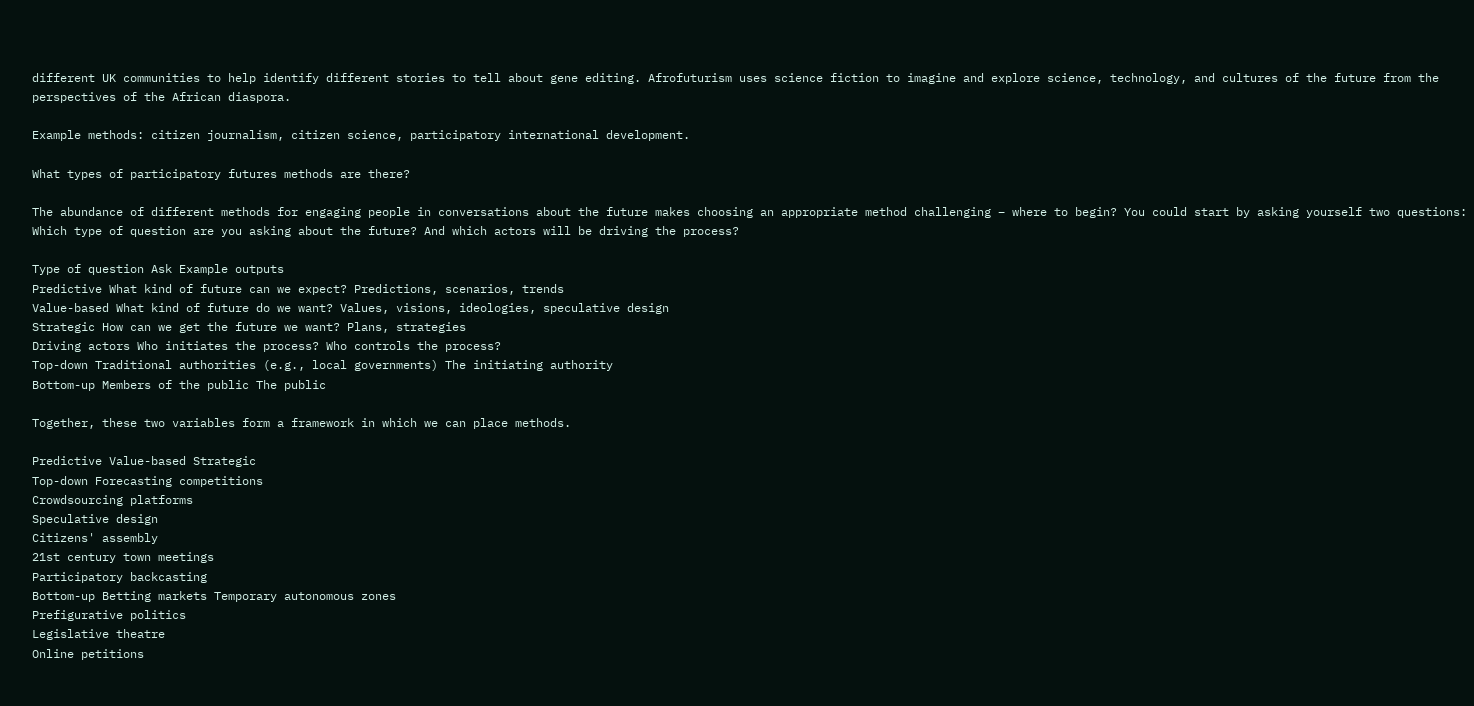different UK communities to help identify different stories to tell about gene editing. Afrofuturism uses science fiction to imagine and explore science, technology, and cultures of the future from the perspectives of the African diaspora.

Example methods: citizen journalism, citizen science, participatory international development.

What types of participatory futures methods are there?

The abundance of different methods for engaging people in conversations about the future makes choosing an appropriate method challenging – where to begin? You could start by asking yourself two questions: Which type of question are you asking about the future? And which actors will be driving the process?

Type of question Ask Example outputs
Predictive What kind of future can we expect? Predictions, scenarios, trends
Value-based What kind of future do we want? Values, visions, ideologies, speculative design
Strategic How can we get the future we want? Plans, strategies
Driving actors Who initiates the process? Who controls the process?
Top-down Traditional authorities (e.g., local governments) The initiating authority
Bottom-up Members of the public The public

Together, these two variables form a framework in which we can place methods.

Predictive Value-based Strategic
Top-down Forecasting competitions
Crowdsourcing platforms
Speculative design
Citizens' assembly
21st century town meetings
Participatory backcasting
Bottom-up Betting markets Temporary autonomous zones
Prefigurative politics
Legislative theatre
Online petitions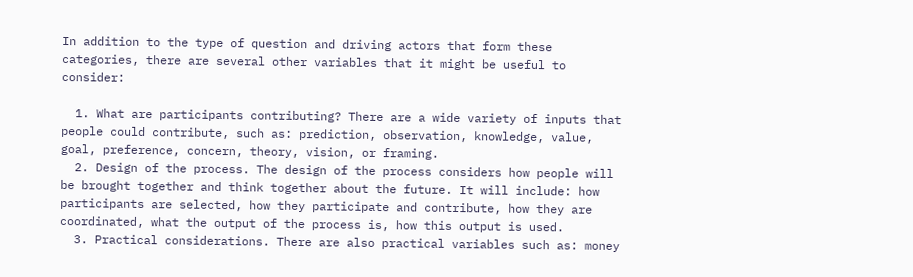In addition to the type of question and driving actors that form these categories, there are several other variables that it might be useful to consider:

  1. What are participants contributing? There are a wide variety of inputs that people could contribute, such as: prediction, observation, knowledge, value, goal, preference, concern, theory, vision, or framing.
  2. Design of the process. The design of the process considers how people will be brought together and think together about the future. It will include: how participants are selected, how they participate and contribute, how they are coordinated, what the output of the process is, how this output is used.
  3. Practical considerations. There are also practical variables such as: money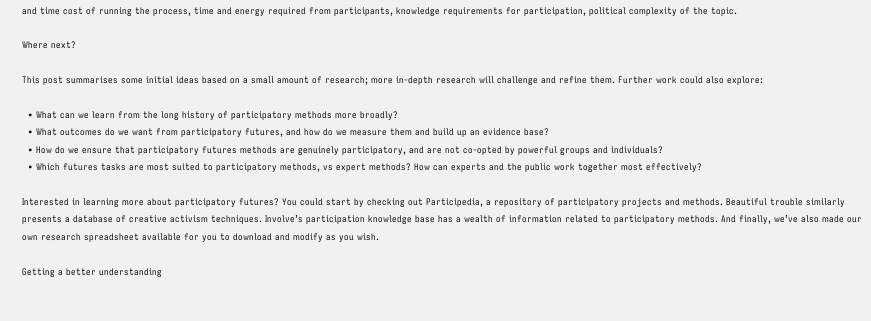and time cost of running the process, time and energy required from participants, knowledge requirements for participation, political complexity of the topic.

Where next?

This post summarises some initial ideas based on a small amount of research; more in-depth research will challenge and refine them. Further work could also explore:

  • What can we learn from the long history of participatory methods more broadly?
  • What outcomes do we want from participatory futures, and how do we measure them and build up an evidence base?
  • How do we ensure that participatory futures methods are genuinely participatory, and are not co-opted by powerful groups and individuals?
  • Which futures tasks are most suited to participatory methods, vs expert methods? How can experts and the public work together most effectively?

Interested in learning more about participatory futures? You could start by checking out Participedia, a repository of participatory projects and methods. Beautiful trouble similarly presents a database of creative activism techniques. Involve’s participation knowledge base has a wealth of information related to participatory methods. And finally, we’ve also made our own research spreadsheet available for you to download and modify as you wish.

Getting a better understanding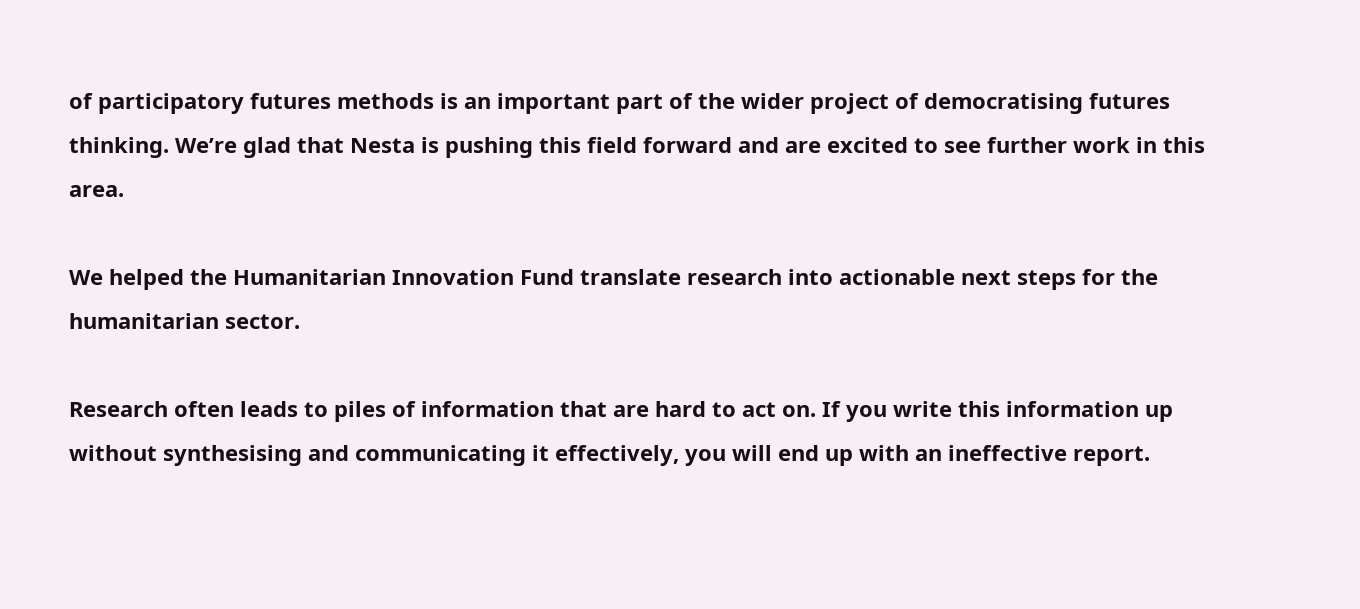of participatory futures methods is an important part of the wider project of democratising futures thinking. We’re glad that Nesta is pushing this field forward and are excited to see further work in this area.

We helped the Humanitarian Innovation Fund translate research into actionable next steps for the humanitarian sector.

Research often leads to piles of information that are hard to act on. If you write this information up without synthesising and communicating it effectively, you will end up with an ineffective report.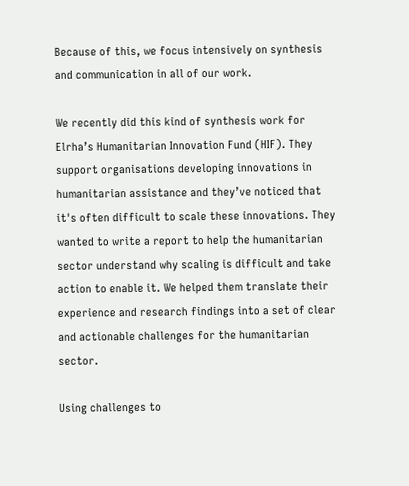Because of this, we focus intensively on synthesis and communication in all of our work.

We recently did this kind of synthesis work for Elrha’s Humanitarian Innovation Fund (HIF). They support organisations developing innovations in humanitarian assistance and they’ve noticed that it's often difficult to scale these innovations. They wanted to write a report to help the humanitarian sector understand why scaling is difficult and take action to enable it. We helped them translate their experience and research findings into a set of clear and actionable challenges for the humanitarian sector.

Using challenges to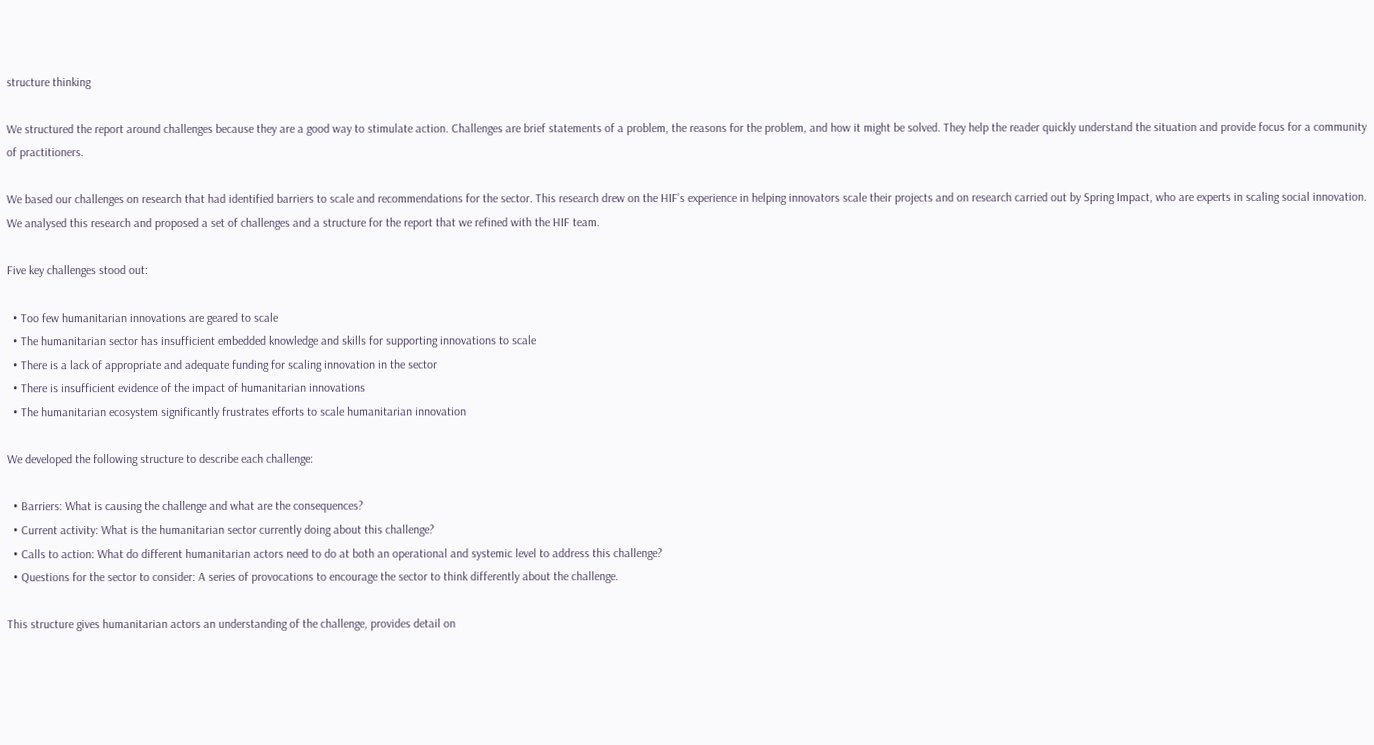structure thinking

We structured the report around challenges because they are a good way to stimulate action. Challenges are brief statements of a problem, the reasons for the problem, and how it might be solved. They help the reader quickly understand the situation and provide focus for a community of practitioners.

We based our challenges on research that had identified barriers to scale and recommendations for the sector. This research drew on the HIF’s experience in helping innovators scale their projects and on research carried out by Spring Impact, who are experts in scaling social innovation. We analysed this research and proposed a set of challenges and a structure for the report that we refined with the HIF team.

Five key challenges stood out:

  • Too few humanitarian innovations are geared to scale
  • The humanitarian sector has insufficient embedded knowledge and skills for supporting innovations to scale
  • There is a lack of appropriate and adequate funding for scaling innovation in the sector
  • There is insufficient evidence of the impact of humanitarian innovations
  • The humanitarian ecosystem significantly frustrates efforts to scale humanitarian innovation

We developed the following structure to describe each challenge:

  • Barriers: What is causing the challenge and what are the consequences?
  • Current activity: What is the humanitarian sector currently doing about this challenge?
  • Calls to action: What do different humanitarian actors need to do at both an operational and systemic level to address this challenge?
  • Questions for the sector to consider: A series of provocations to encourage the sector to think differently about the challenge.

This structure gives humanitarian actors an understanding of the challenge, provides detail on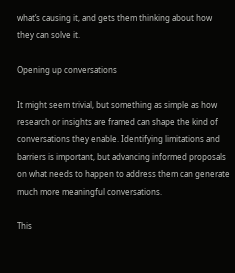what’s causing it, and gets them thinking about how they can solve it.

Opening up conversations

It might seem trivial, but something as simple as how research or insights are framed can shape the kind of conversations they enable. Identifying limitations and barriers is important, but advancing informed proposals on what needs to happen to address them can generate much more meaningful conversations.

This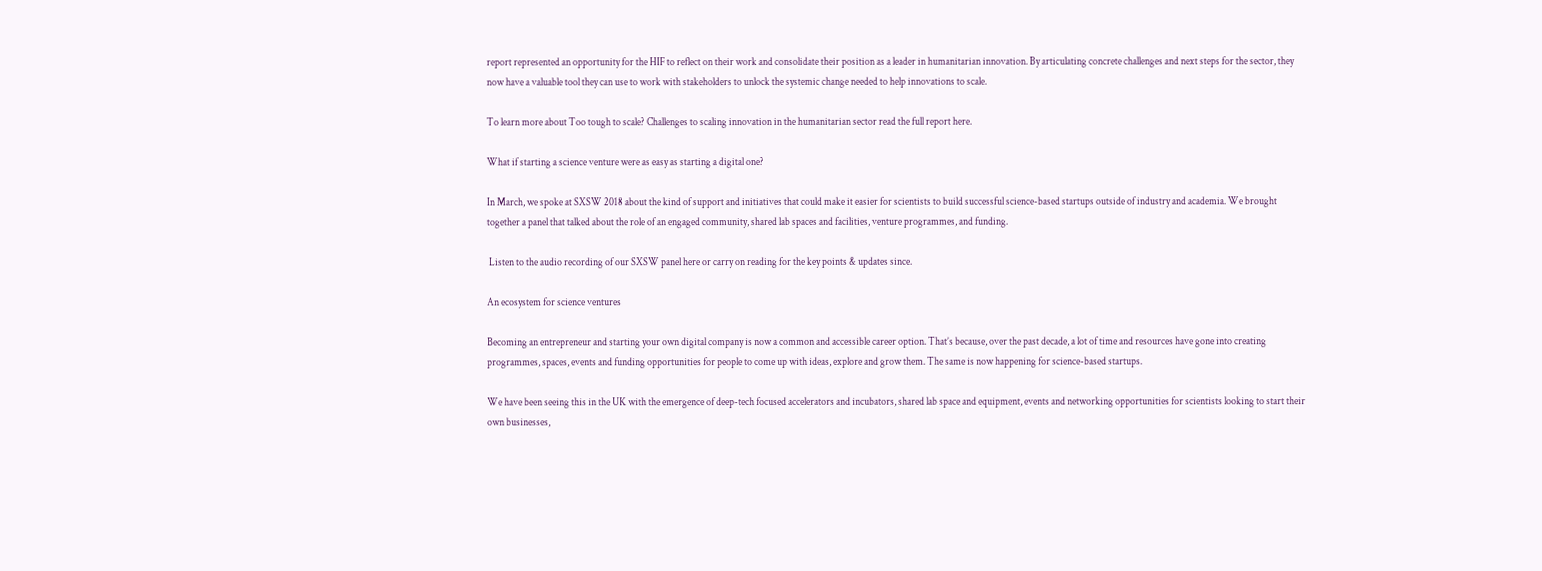report represented an opportunity for the HIF to reflect on their work and consolidate their position as a leader in humanitarian innovation. By articulating concrete challenges and next steps for the sector, they now have a valuable tool they can use to work with stakeholders to unlock the systemic change needed to help innovations to scale.

To learn more about Too tough to scale? Challenges to scaling innovation in the humanitarian sector read the full report here.

What if starting a science venture were as easy as starting a digital one?

In March, we spoke at SXSW 2018 about the kind of support and initiatives that could make it easier for scientists to build successful science-based startups outside of industry and academia. We brought together a panel that talked about the role of an engaged community, shared lab spaces and facilities, venture programmes, and funding.

 Listen to the audio recording of our SXSW panel here or carry on reading for the key points & updates since.

An ecosystem for science ventures

Becoming an entrepreneur and starting your own digital company is now a common and accessible career option. That’s because, over the past decade, a lot of time and resources have gone into creating programmes, spaces, events and funding opportunities for people to come up with ideas, explore and grow them. The same is now happening for science-based startups.

We have been seeing this in the UK with the emergence of deep-tech focused accelerators and incubators, shared lab space and equipment, events and networking opportunities for scientists looking to start their own businesses,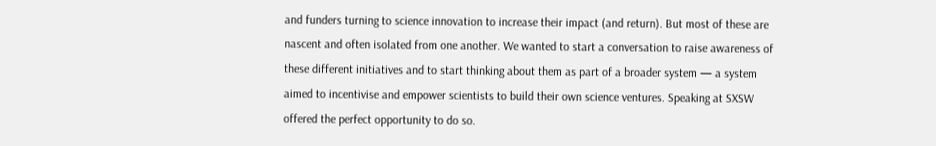and funders turning to science innovation to increase their impact (and return). But most of these are nascent and often isolated from one another. We wanted to start a conversation to raise awareness of these different initiatives and to start thinking about them as part of a broader system — a system aimed to incentivise and empower scientists to build their own science ventures. Speaking at SXSW offered the perfect opportunity to do so.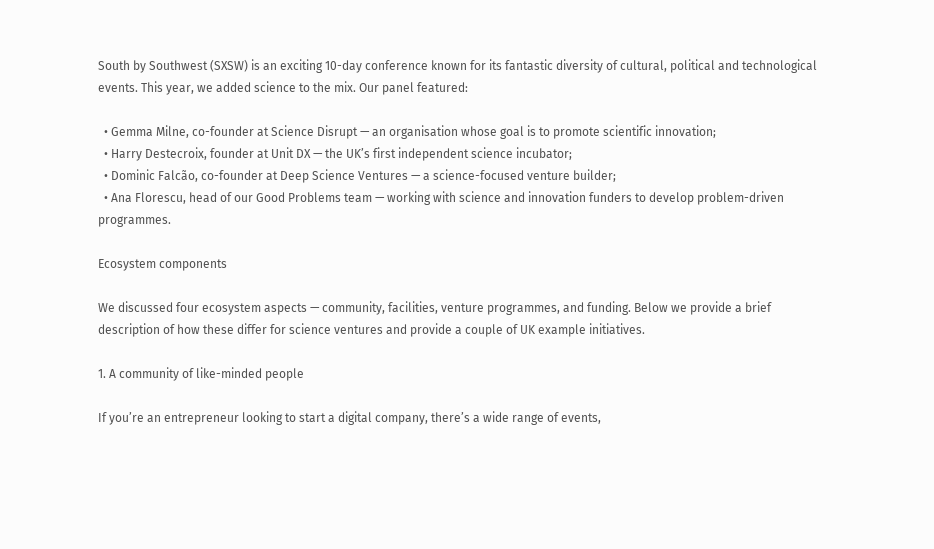South by Southwest (SXSW) is an exciting 10-day conference known for its fantastic diversity of cultural, political and technological events. This year, we added science to the mix. Our panel featured:

  • Gemma Milne, co-founder at Science Disrupt — an organisation whose goal is to promote scientific innovation;
  • Harry Destecroix, founder at Unit DX — the UK’s first independent science incubator;
  • Dominic Falcão, co-founder at Deep Science Ventures — a science-focused venture builder;
  • Ana Florescu, head of our Good Problems team — working with science and innovation funders to develop problem-driven programmes.

Ecosystem components

We discussed four ecosystem aspects — community, facilities, venture programmes, and funding. Below we provide a brief description of how these differ for science ventures and provide a couple of UK example initiatives.

1. A community of like-minded people

If you’re an entrepreneur looking to start a digital company, there’s a wide range of events,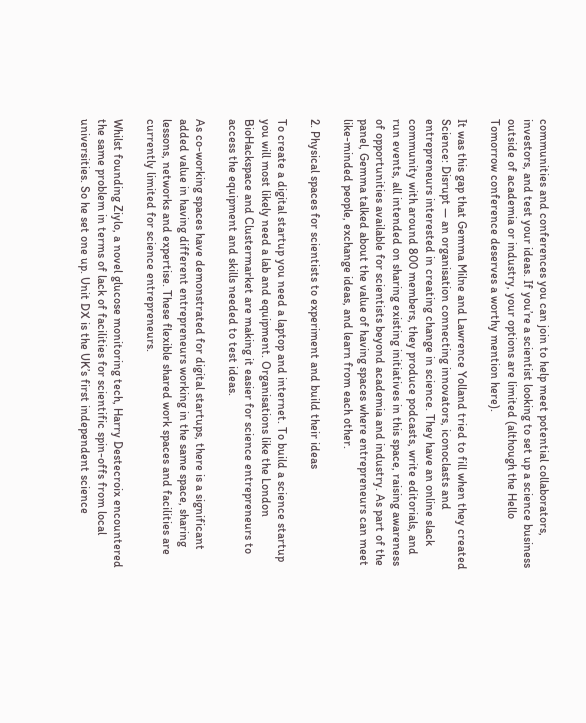communities and conferences you can join to help meet potential collaborators, investors, and test your ideas. If you’re a scientist looking to set up a science business outside of academia or industry, your options are limited (although the Hello Tomorrow conference deserves a worthy mention here).

It was this gap that Gemma Milne and Lawrence Yolland tried to fill when they created Science: Disrupt — an organisation connecting innovators, iconoclasts and entrepreneurs interested in creating change in science. They have an online slack community with around 800 members, they produce podcasts, write editorials, and run events, all intended on sharing existing initiatives in this space, raising awareness of opportunities available for scientists beyond academia and industry. As part of the panel, Gemma talked about the value of having spaces where entrepreneurs can meet like-minded people, exchange ideas, and learn from each other.

2. Physical spaces for scientists to experiment and build their ideas

To create a digital startup you need a laptop and internet. To build a science startup you will most likely need a lab and equipment. Organisations like the London BioHackspace and Clustermarket are making it easier for science entrepreneurs to access the equipment and skills needed to test ideas.

As co-working spaces have demonstrated for digital startups, there is a significant added value in having different entrepreneurs working in the same space, sharing lessons, networks and expertise. These flexible shared work spaces and facilities are currently limited for science entrepreneurs.

Whilst founding Ziylo, a novel glucose monitoring tech, Harry Destecroix encountered the same problem in terms of lack of facilities for scientific spin-offs from local universities. So he set one up. Unit DX is the UK’s first independent science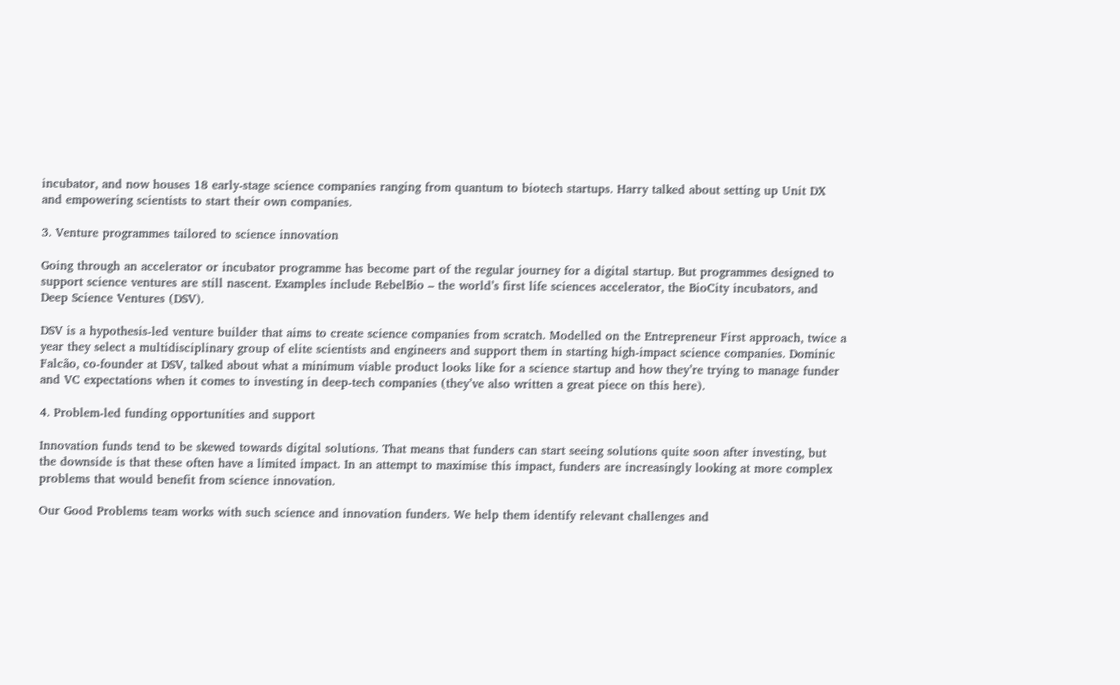incubator, and now houses 18 early-stage science companies ranging from quantum to biotech startups. Harry talked about setting up Unit DX and empowering scientists to start their own companies.

3. Venture programmes tailored to science innovation

Going through an accelerator or incubator programme has become part of the regular journey for a digital startup. But programmes designed to support science ventures are still nascent. Examples include RebelBio – the world’s first life sciences accelerator, the BioCity incubators, and Deep Science Ventures (DSV).

DSV is a hypothesis-led venture builder that aims to create science companies from scratch. Modelled on the Entrepreneur First approach, twice a year they select a multidisciplinary group of elite scientists and engineers and support them in starting high-impact science companies. Dominic Falcão, co-founder at DSV, talked about what a minimum viable product looks like for a science startup and how they’re trying to manage funder and VC expectations when it comes to investing in deep-tech companies (they’ve also written a great piece on this here).

4. Problem-led funding opportunities and support

Innovation funds tend to be skewed towards digital solutions. That means that funders can start seeing solutions quite soon after investing, but the downside is that these often have a limited impact. In an attempt to maximise this impact, funders are increasingly looking at more complex problems that would benefit from science innovation.

Our Good Problems team works with such science and innovation funders. We help them identify relevant challenges and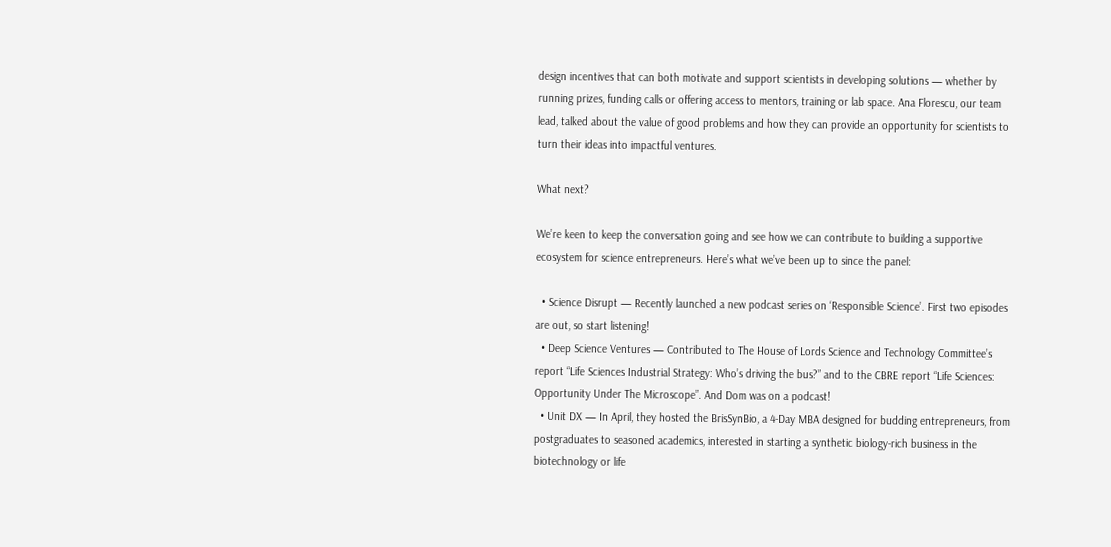design incentives that can both motivate and support scientists in developing solutions — whether by running prizes, funding calls or offering access to mentors, training or lab space. Ana Florescu, our team lead, talked about the value of good problems and how they can provide an opportunity for scientists to turn their ideas into impactful ventures.

What next?

We’re keen to keep the conversation going and see how we can contribute to building a supportive ecosystem for science entrepreneurs. Here’s what we’ve been up to since the panel:

  • Science Disrupt — Recently launched a new podcast series on ‘Responsible Science’. First two episodes are out, so start listening!
  • Deep Science Ventures — Contributed to The House of Lords Science and Technology Committee’s report “Life Sciences Industrial Strategy: Who’s driving the bus?” and to the CBRE report “Life Sciences: Opportunity Under The Microscope”. And Dom was on a podcast!
  • Unit DX — In April, they hosted the BrisSynBio, a 4-Day MBA designed for budding entrepreneurs, from postgraduates to seasoned academics, interested in starting a synthetic biology-rich business in the biotechnology or life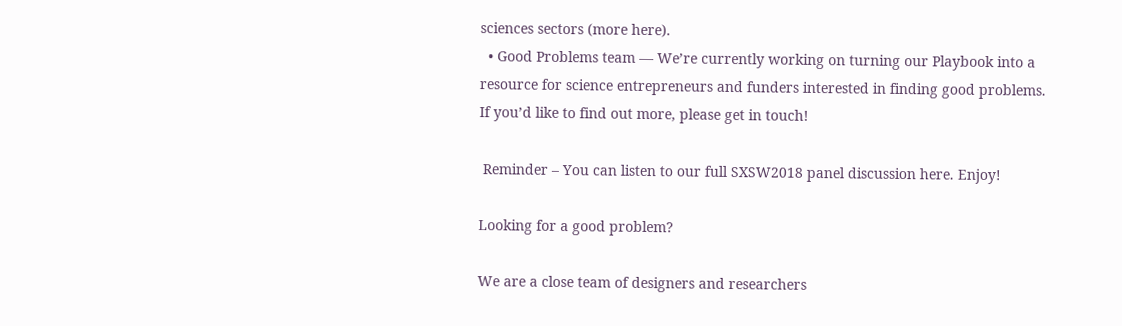sciences sectors (more here).
  • Good Problems team — We’re currently working on turning our Playbook into a resource for science entrepreneurs and funders interested in finding good problems. If you’d like to find out more, please get in touch!

 Reminder – You can listen to our full SXSW2018 panel discussion here. Enjoy!

Looking for a good problem?

We are a close team of designers and researchers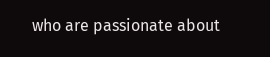who are passionate about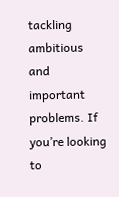tackling ambitious and important problems. If you’re looking to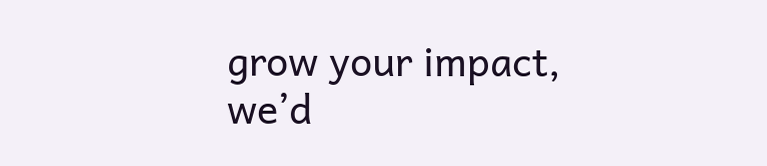grow your impact, we’d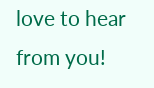love to hear from you!